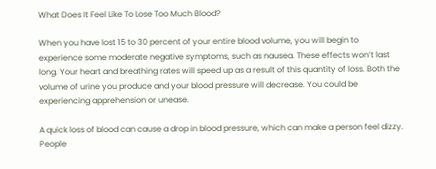What Does It Feel Like To Lose Too Much Blood?

When you have lost 15 to 30 percent of your entire blood volume, you will begin to experience some moderate negative symptoms, such as nausea. These effects won’t last long. Your heart and breathing rates will speed up as a result of this quantity of loss. Both the volume of urine you produce and your blood pressure will decrease. You could be experiencing apprehension or unease.

A quick loss of blood can cause a drop in blood pressure, which can make a person feel dizzy. People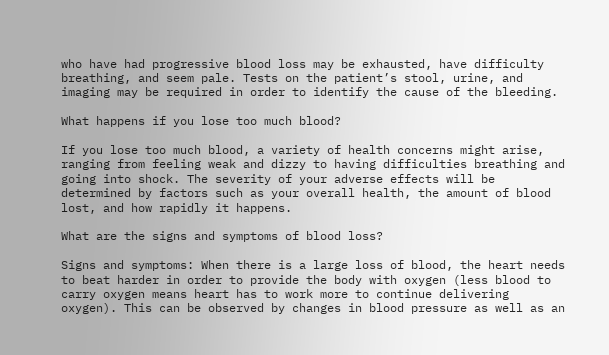who have had progressive blood loss may be exhausted, have difficulty breathing, and seem pale. Tests on the patient’s stool, urine, and imaging may be required in order to identify the cause of the bleeding.

What happens if you lose too much blood?

If you lose too much blood, a variety of health concerns might arise, ranging from feeling weak and dizzy to having difficulties breathing and going into shock. The severity of your adverse effects will be determined by factors such as your overall health, the amount of blood lost, and how rapidly it happens.

What are the signs and symptoms of blood loss?

Signs and symptoms: When there is a large loss of blood, the heart needs to beat harder in order to provide the body with oxygen (less blood to carry oxygen means heart has to work more to continue delivering oxygen). This can be observed by changes in blood pressure as well as an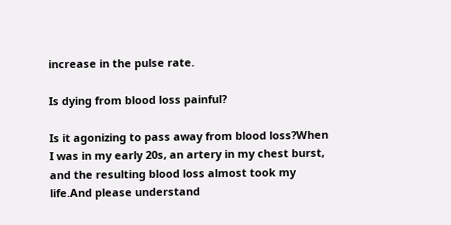increase in the pulse rate.

Is dying from blood loss painful?

Is it agonizing to pass away from blood loss?When I was in my early 20s, an artery in my chest burst, and the resulting blood loss almost took my life.And please understand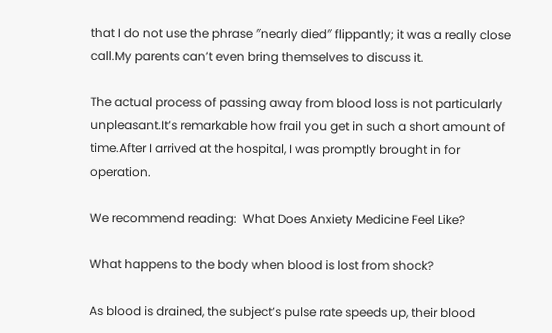that I do not use the phrase ″nearly died″ flippantly; it was a really close call.My parents can’t even bring themselves to discuss it.

The actual process of passing away from blood loss is not particularly unpleasant.It’s remarkable how frail you get in such a short amount of time.After I arrived at the hospital, I was promptly brought in for operation.

We recommend reading:  What Does Anxiety Medicine Feel Like?

What happens to the body when blood is lost from shock?

As blood is drained, the subject’s pulse rate speeds up, their blood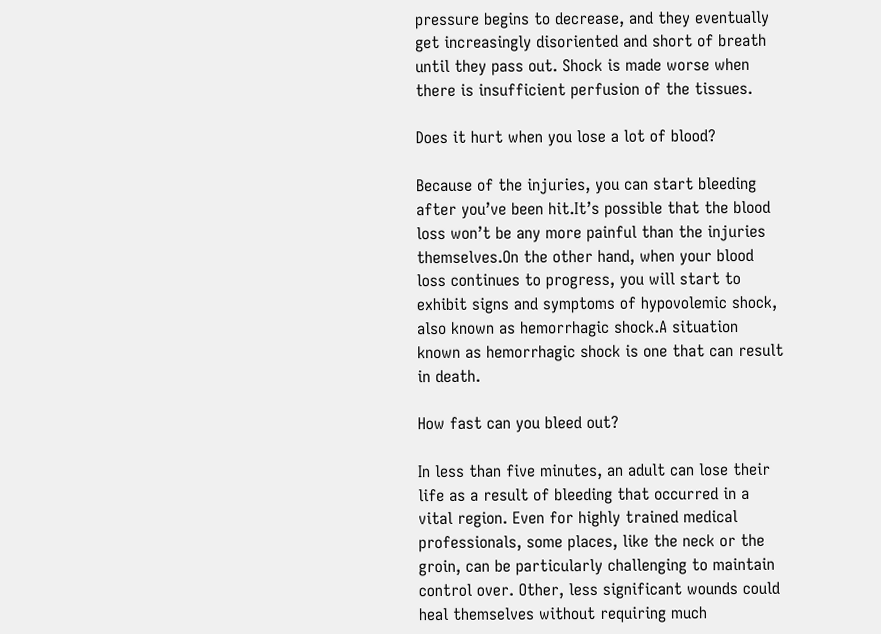pressure begins to decrease, and they eventually get increasingly disoriented and short of breath until they pass out. Shock is made worse when there is insufficient perfusion of the tissues.

Does it hurt when you lose a lot of blood?

Because of the injuries, you can start bleeding after you’ve been hit.It’s possible that the blood loss won’t be any more painful than the injuries themselves.On the other hand, when your blood loss continues to progress, you will start to exhibit signs and symptoms of hypovolemic shock, also known as hemorrhagic shock.A situation known as hemorrhagic shock is one that can result in death.

How fast can you bleed out?

In less than five minutes, an adult can lose their life as a result of bleeding that occurred in a vital region. Even for highly trained medical professionals, some places, like the neck or the groin, can be particularly challenging to maintain control over. Other, less significant wounds could heal themselves without requiring much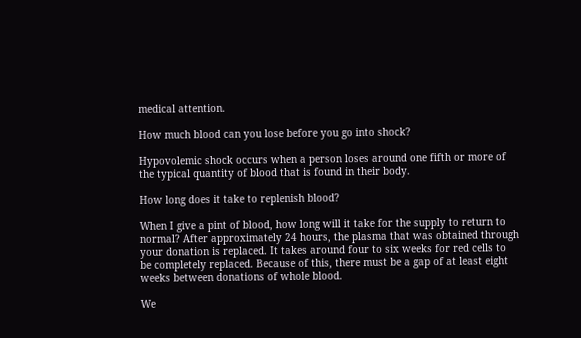medical attention.

How much blood can you lose before you go into shock?

Hypovolemic shock occurs when a person loses around one fifth or more of the typical quantity of blood that is found in their body.

How long does it take to replenish blood?

When I give a pint of blood, how long will it take for the supply to return to normal? After approximately 24 hours, the plasma that was obtained through your donation is replaced. It takes around four to six weeks for red cells to be completely replaced. Because of this, there must be a gap of at least eight weeks between donations of whole blood.

We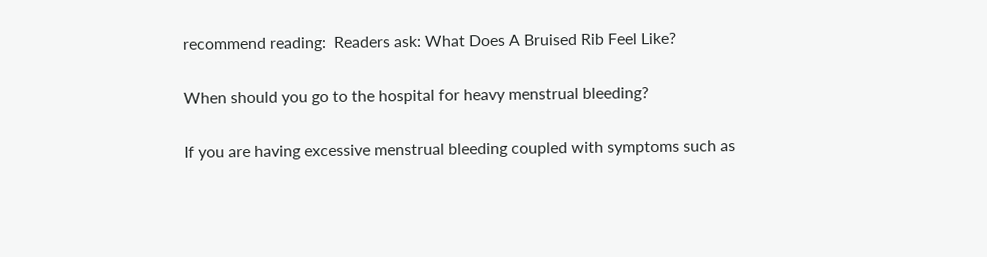recommend reading:  Readers ask: What Does A Bruised Rib Feel Like?

When should you go to the hospital for heavy menstrual bleeding?

If you are having excessive menstrual bleeding coupled with symptoms such as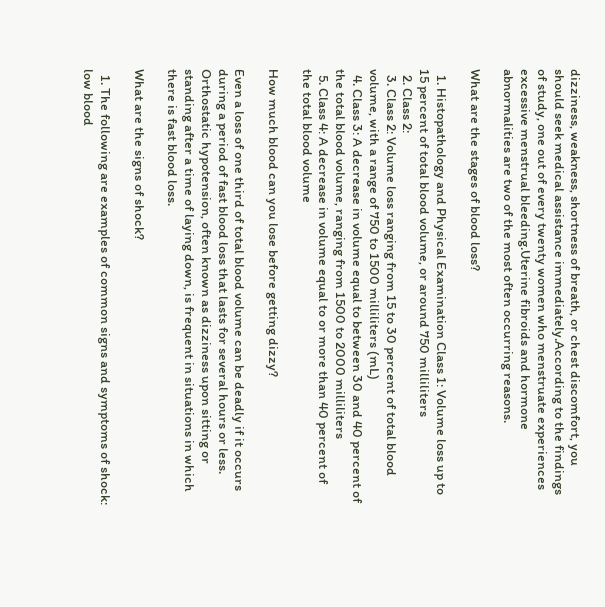dizziness, weakness, shortness of breath, or chest discomfort, you should seek medical assistance immediately.According to the findings of study, one out of every twenty women who menstruate experiences excessive menstrual bleeding.Uterine fibroids and hormone abnormalities are two of the most often occurring reasons.

What are the stages of blood loss?

  1. Histopathology and Physical Examination Class 1: Volume loss up to 15 percent of total blood volume, or around 750 milliliters
  2. Class 2:
  3. Class 2: Volume loss ranging from 15 to 30 percent of total blood volume, with a range of 750 to 1500 milliliters (mL)
  4. Class 3: A decrease in volume equal to between 30 and 40 percent of the total blood volume, ranging from 1500 to 2000 milliliters
  5. Class 4: A decrease in volume equal to or more than 40 percent of the total blood volume

How much blood can you lose before getting dizzy?

Even a loss of one third of total blood volume can be deadly if it occurs during a period of fast blood loss that lasts for several hours or less. Orthostatic hypotension, often known as dizziness upon sitting or standing after a time of laying down, is frequent in situations in which there is fast blood loss.

What are the signs of shock?

  1. The following are examples of common signs and symptoms of shock: low blood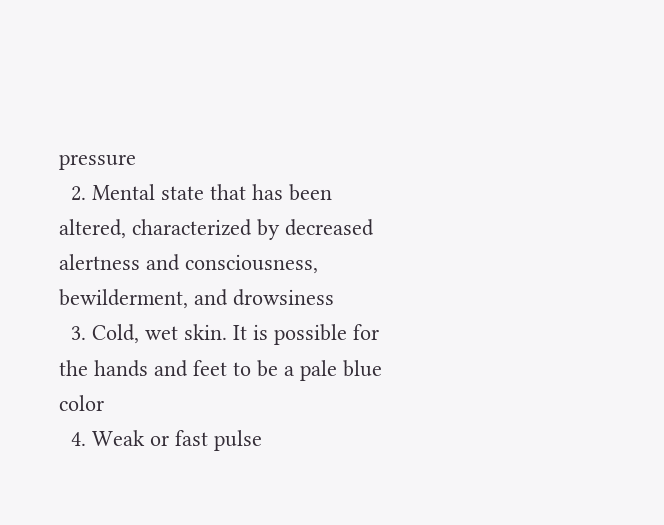pressure
  2. Mental state that has been altered, characterized by decreased alertness and consciousness, bewilderment, and drowsiness
  3. Cold, wet skin. It is possible for the hands and feet to be a pale blue color
  4. Weak or fast pulse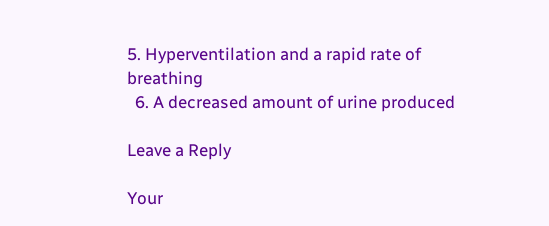5. Hyperventilation and a rapid rate of breathing
  6. A decreased amount of urine produced

Leave a Reply

Your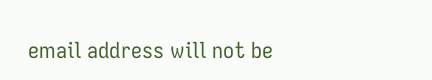email address will not be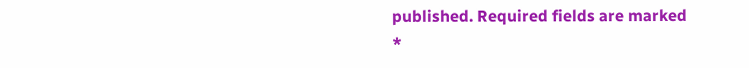published. Required fields are marked *